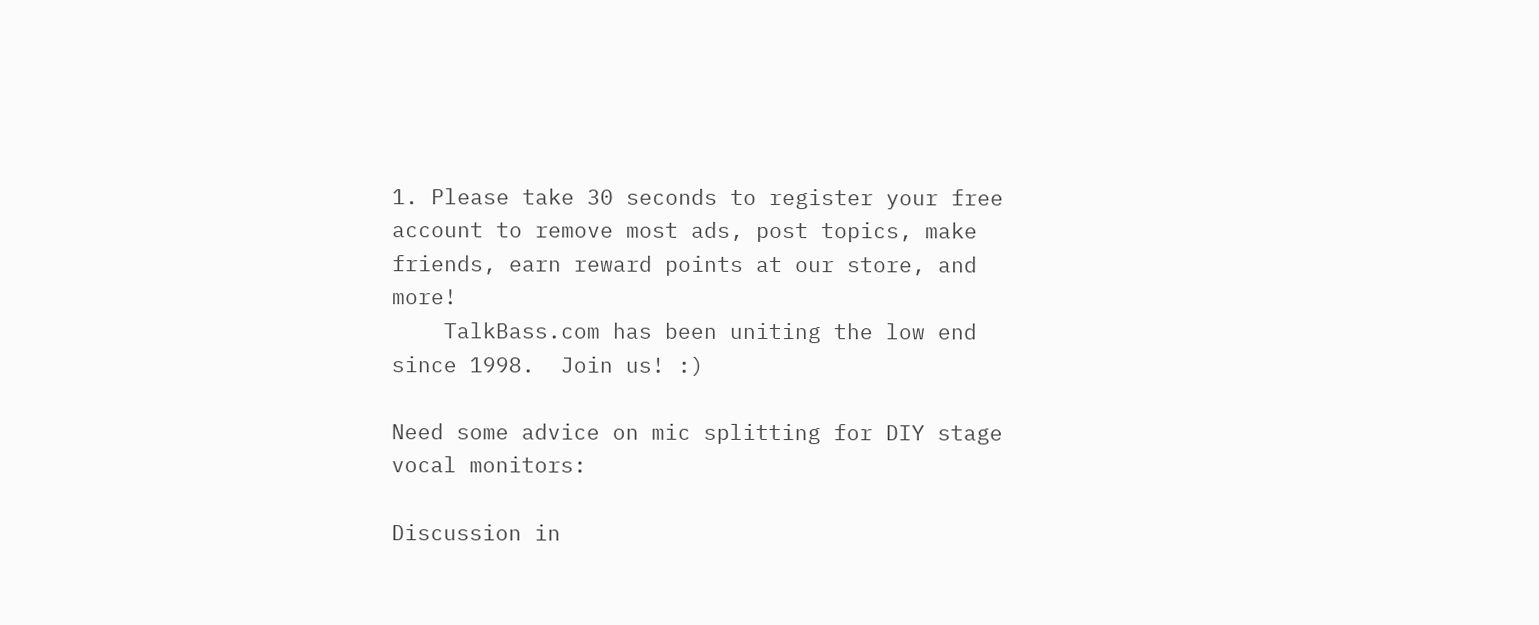1. Please take 30 seconds to register your free account to remove most ads, post topics, make friends, earn reward points at our store, and more!
    TalkBass.com has been uniting the low end since 1998.  Join us! :)

Need some advice on mic splitting for DIY stage vocal monitors:

Discussion in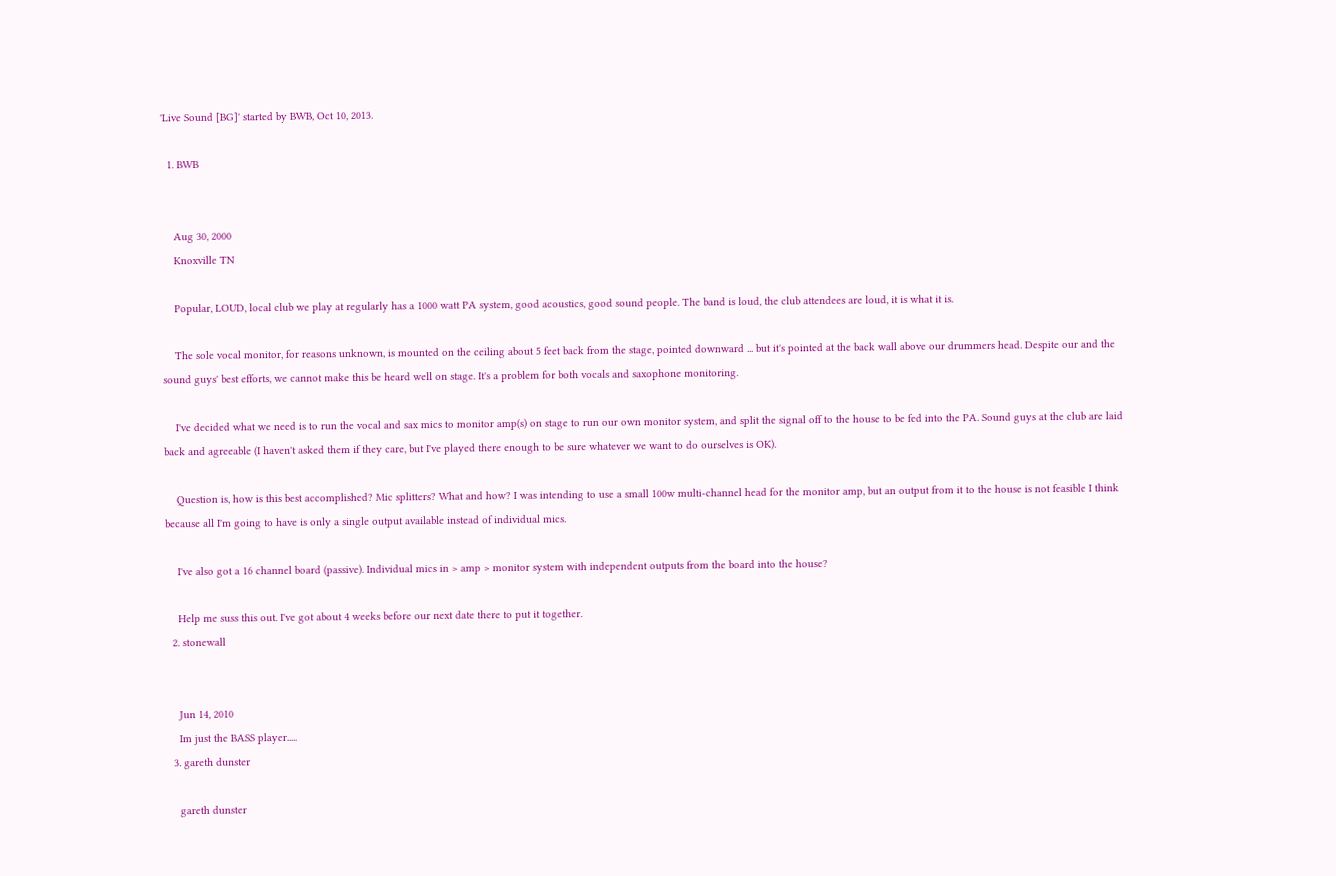'Live Sound [BG]' started by BWB, Oct 10, 2013.

  1. BWB


    Aug 30, 2000
    Knoxville TN

    Popular, LOUD, local club we play at regularly has a 1000 watt PA system, good acoustics, good sound people. The band is loud, the club attendees are loud, it is what it is.

    The sole vocal monitor, for reasons unknown, is mounted on the ceiling about 5 feet back from the stage, pointed downward ... but it's pointed at the back wall above our drummers head. Despite our and the sound guys' best efforts, we cannot make this be heard well on stage. It's a problem for both vocals and saxophone monitoring.

    I've decided what we need is to run the vocal and sax mics to monitor amp(s) on stage to run our own monitor system, and split the signal off to the house to be fed into the PA. Sound guys at the club are laid back and agreeable (I haven't asked them if they care, but I've played there enough to be sure whatever we want to do ourselves is OK).

    Question is, how is this best accomplished? Mic splitters? What and how? I was intending to use a small 100w multi-channel head for the monitor amp, but an output from it to the house is not feasible I think because all I'm going to have is only a single output available instead of individual mics.

    I've also got a 16 channel board (passive). Individual mics in > amp > monitor system with independent outputs from the board into the house?

    Help me suss this out. I've got about 4 weeks before our next date there to put it together.
  2. stonewall


    Jun 14, 2010
    Im just the BASS player.....
  3. gareth dunster

    gareth dunster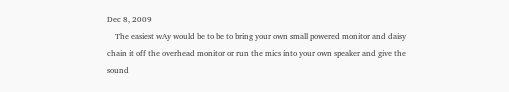Dec 8, 2009
    The easiest wAy would be to be to bring your own small powered monitor and daisy chain it off the overhead monitor or run the mics into your own speaker and give the sound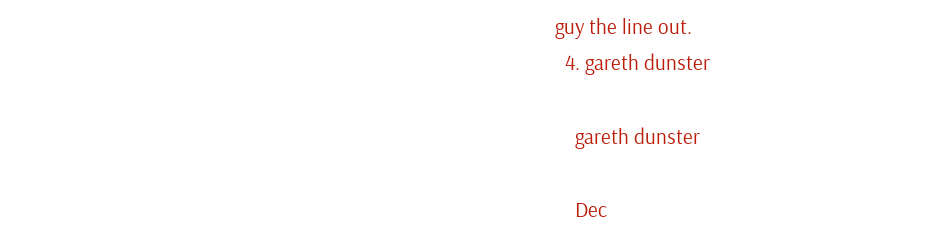guy the line out.
  4. gareth dunster

    gareth dunster

    Dec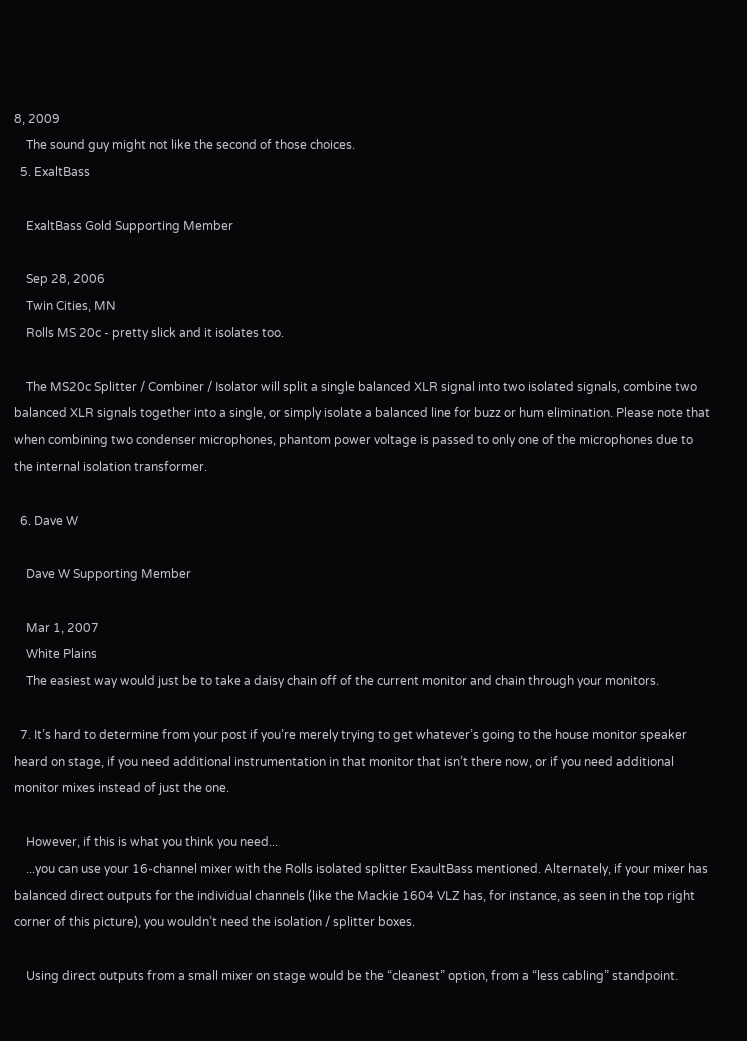8, 2009
    The sound guy might not like the second of those choices.
  5. ExaltBass

    ExaltBass Gold Supporting Member

    Sep 28, 2006
    Twin Cities, MN
    Rolls MS 20c - pretty slick and it isolates too.

    The MS20c Splitter / Combiner / Isolator will split a single balanced XLR signal into two isolated signals, combine two balanced XLR signals together into a single, or simply isolate a balanced line for buzz or hum elimination. Please note that when combining two condenser microphones, phantom power voltage is passed to only one of the microphones due to the internal isolation transformer.

  6. Dave W

    Dave W Supporting Member

    Mar 1, 2007
    White Plains
    The easiest way would just be to take a daisy chain off of the current monitor and chain through your monitors.

  7. It’s hard to determine from your post if you’re merely trying to get whatever’s going to the house monitor speaker heard on stage, if you need additional instrumentation in that monitor that isn’t there now, or if you need additional monitor mixes instead of just the one.

    However, if this is what you think you need...
    ...you can use your 16-channel mixer with the Rolls isolated splitter ExaultBass mentioned. Alternately, if your mixer has balanced direct outputs for the individual channels (like the Mackie 1604 VLZ has, for instance, as seen in the top right corner of this picture), you wouldn’t need the isolation / splitter boxes.

    Using direct outputs from a small mixer on stage would be the “cleanest” option, from a “less cabling” standpoint.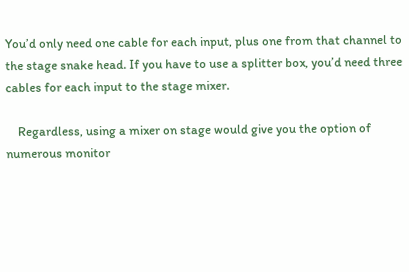You’d only need one cable for each input, plus one from that channel to the stage snake head. If you have to use a splitter box, you’d need three cables for each input to the stage mixer.

    Regardless, using a mixer on stage would give you the option of numerous monitor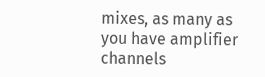mixes, as many as you have amplifier channels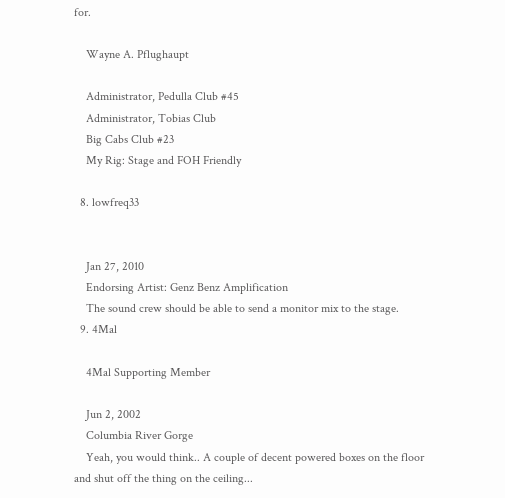for.

    Wayne A. Pflughaupt

    Administrator, Pedulla Club #45
    Administrator, Tobias Club
    Big Cabs Club #23
    My Rig: Stage and FOH Friendly

  8. lowfreq33


    Jan 27, 2010
    Endorsing Artist: Genz Benz Amplification
    The sound crew should be able to send a monitor mix to the stage.
  9. 4Mal

    4Mal Supporting Member

    Jun 2, 2002
    Columbia River Gorge
    Yeah, you would think.. A couple of decent powered boxes on the floor and shut off the thing on the ceiling...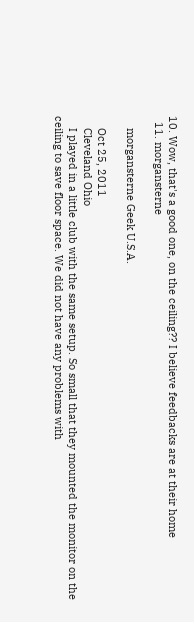10. Wow, that's a good one, on the ceiling?? I believe feedbacks are at their home
  11. morgansterne

    morgansterne Geek U.S.A.

    Oct 25, 2011
    Cleveland Ohio
    I played in a little club with the same setup. So small that they mounted the monitor on the ceiling to save floor space. We did not have any problems with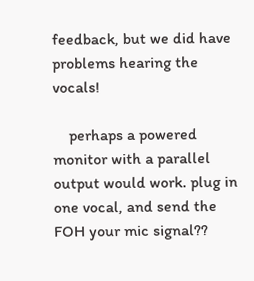feedback, but we did have problems hearing the vocals!

    perhaps a powered monitor with a parallel output would work. plug in one vocal, and send the FOH your mic signal??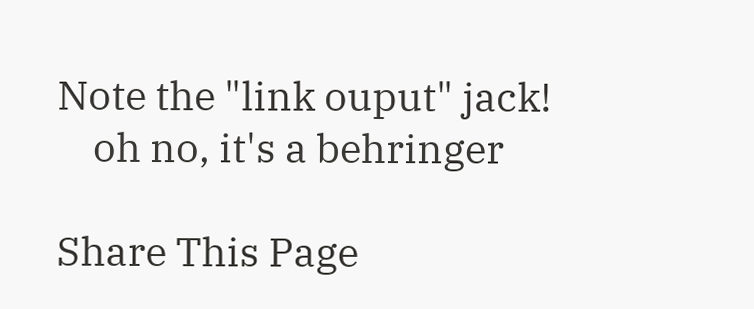Note the "link ouput" jack!
    oh no, it's a behringer

Share This Page